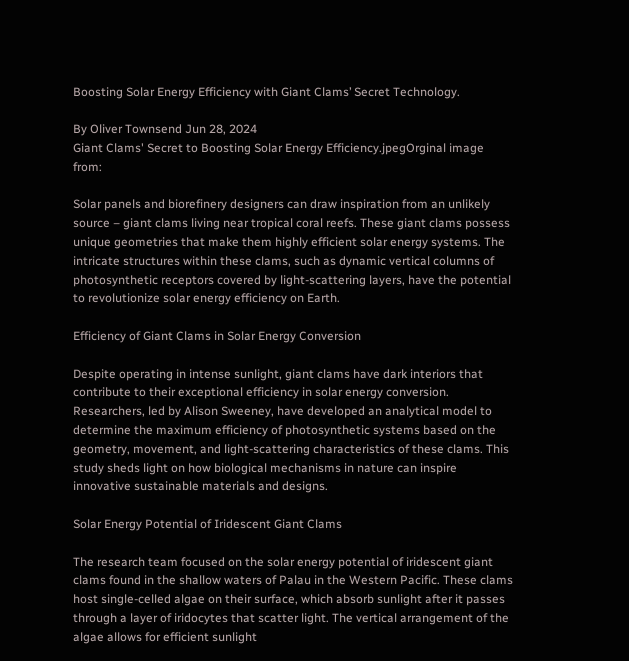Boosting Solar Energy Efficiency with Giant Clams’ Secret Technology.

By Oliver Townsend Jun 28, 2024
Giant Clams' Secret to Boosting Solar Energy Efficiency.jpegOrginal image from:

Solar panels and biorefinery designers can draw inspiration from an unlikely source – giant clams living near tropical coral reefs. These giant clams possess unique geometries that make them highly efficient solar energy systems. The intricate structures within these clams, such as dynamic vertical columns of photosynthetic receptors covered by light-scattering layers, have the potential to revolutionize solar energy efficiency on Earth.

Efficiency of Giant Clams in Solar Energy Conversion

Despite operating in intense sunlight, giant clams have dark interiors that contribute to their exceptional efficiency in solar energy conversion. Researchers, led by Alison Sweeney, have developed an analytical model to determine the maximum efficiency of photosynthetic systems based on the geometry, movement, and light-scattering characteristics of these clams. This study sheds light on how biological mechanisms in nature can inspire innovative sustainable materials and designs.

Solar Energy Potential of Iridescent Giant Clams

The research team focused on the solar energy potential of iridescent giant clams found in the shallow waters of Palau in the Western Pacific. These clams host single-celled algae on their surface, which absorb sunlight after it passes through a layer of iridocytes that scatter light. The vertical arrangement of the algae allows for efficient sunlight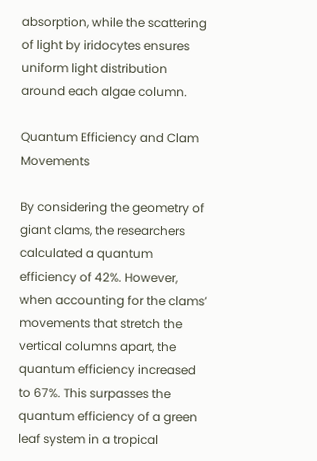absorption, while the scattering of light by iridocytes ensures uniform light distribution around each algae column.

Quantum Efficiency and Clam Movements

By considering the geometry of giant clams, the researchers calculated a quantum efficiency of 42%. However, when accounting for the clams’ movements that stretch the vertical columns apart, the quantum efficiency increased to 67%. This surpasses the quantum efficiency of a green leaf system in a tropical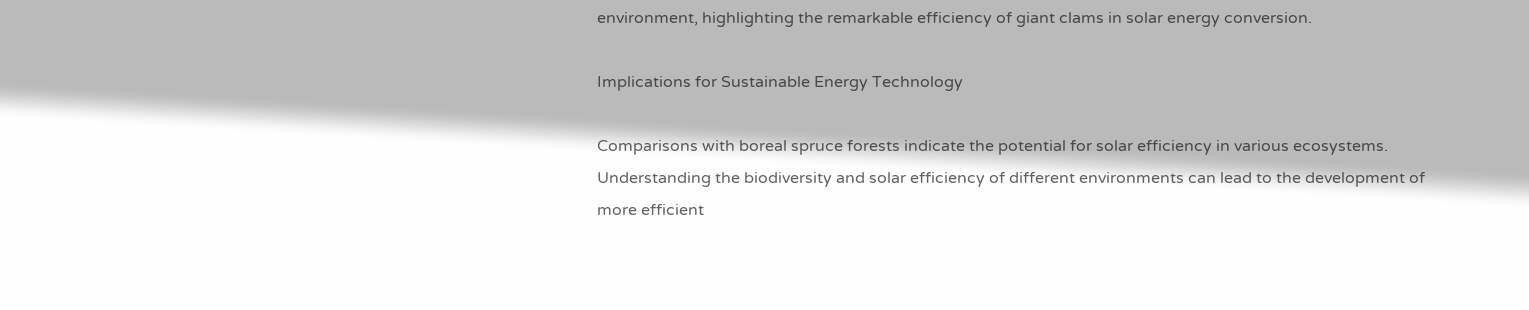environment, highlighting the remarkable efficiency of giant clams in solar energy conversion.

Implications for Sustainable Energy Technology

Comparisons with boreal spruce forests indicate the potential for solar efficiency in various ecosystems. Understanding the biodiversity and solar efficiency of different environments can lead to the development of more efficient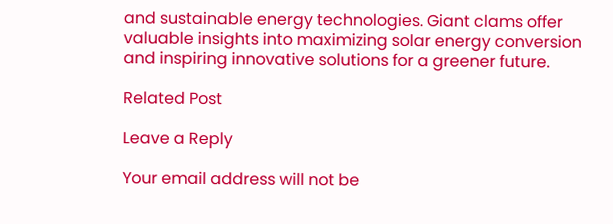and sustainable energy technologies. Giant clams offer valuable insights into maximizing solar energy conversion and inspiring innovative solutions for a greener future.

Related Post

Leave a Reply

Your email address will not be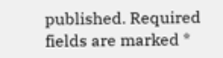published. Required fields are marked *